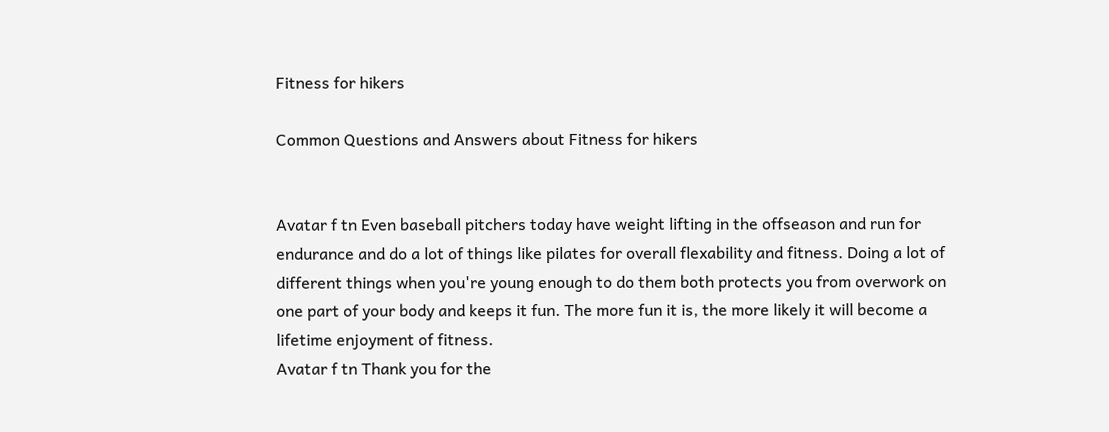Fitness for hikers

Common Questions and Answers about Fitness for hikers


Avatar f tn Even baseball pitchers today have weight lifting in the offseason and run for endurance and do a lot of things like pilates for overall flexability and fitness. Doing a lot of different things when you're young enough to do them both protects you from overwork on one part of your body and keeps it fun. The more fun it is, the more likely it will become a lifetime enjoyment of fitness.
Avatar f tn Thank you for the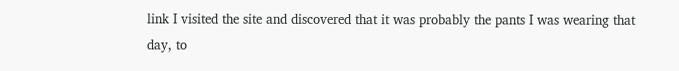link I visited the site and discovered that it was probably the pants I was wearing that day, to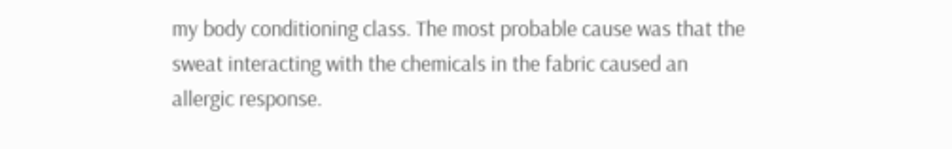my body conditioning class. The most probable cause was that the sweat interacting with the chemicals in the fabric caused an allergic response.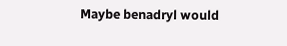Maybe benadryl would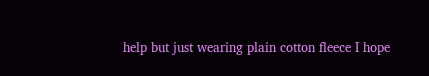help but just wearing plain cotton fleece I hope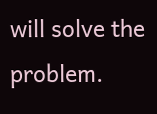will solve the problem.